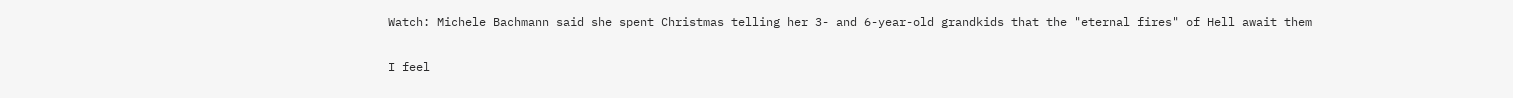Watch: Michele Bachmann said she spent Christmas telling her 3- and 6-year-old grandkids that the "eternal fires" of Hell await them

I feel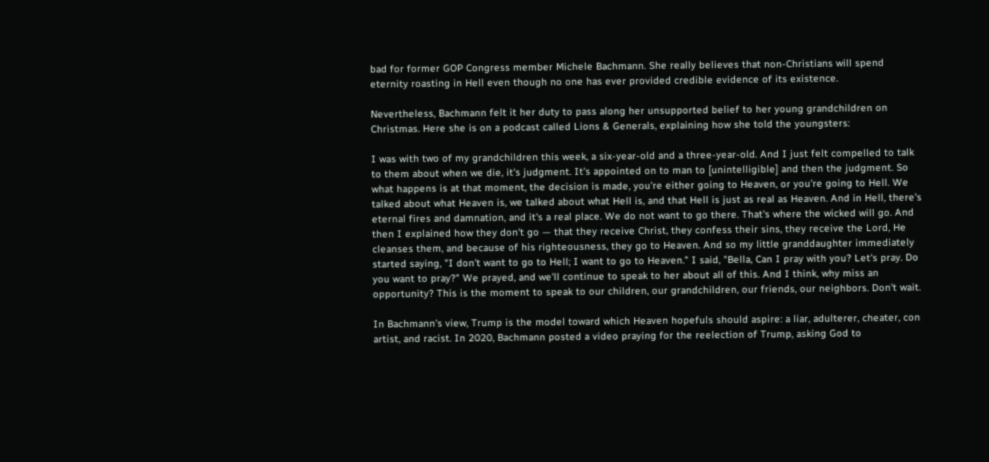bad for former GOP Congress member Michele Bachmann. She really believes that non-Christians will spend eternity roasting in Hell even though no one has ever provided credible evidence of its existence.

Nevertheless, Bachmann felt it her duty to pass along her unsupported belief to her young grandchildren on Christmas. Here she is on a podcast called Lions & Generals, explaining how she told the youngsters:

I was with two of my grandchildren this week, a six-year-old and a three-year-old. And I just felt compelled to talk to them about when we die, it's judgment. It's appointed on to man to [unintelligible] and then the judgment. So what happens is at that moment, the decision is made, you're either going to Heaven, or you're going to Hell. We talked about what Heaven is, we talked about what Hell is, and that Hell is just as real as Heaven. And in Hell, there's eternal fires and damnation, and it's a real place. We do not want to go there. That's where the wicked will go. And then I explained how they don't go — that they receive Christ, they confess their sins, they receive the Lord, He cleanses them, and because of his righteousness, they go to Heaven. And so my little granddaughter immediately started saying, "I don't want to go to Hell; I want to go to Heaven." I said, "Bella, Can I pray with you? Let's pray. Do you want to pray?" We prayed, and we'll continue to speak to her about all of this. And I think, why miss an opportunity? This is the moment to speak to our children, our grandchildren, our friends, our neighbors. Don't wait.

In Bachmann's view, Trump is the model toward which Heaven hopefuls should aspire: a liar, adulterer, cheater, con artist, and racist. In 2020, Bachmann posted a video praying for the reelection of Trump, asking God to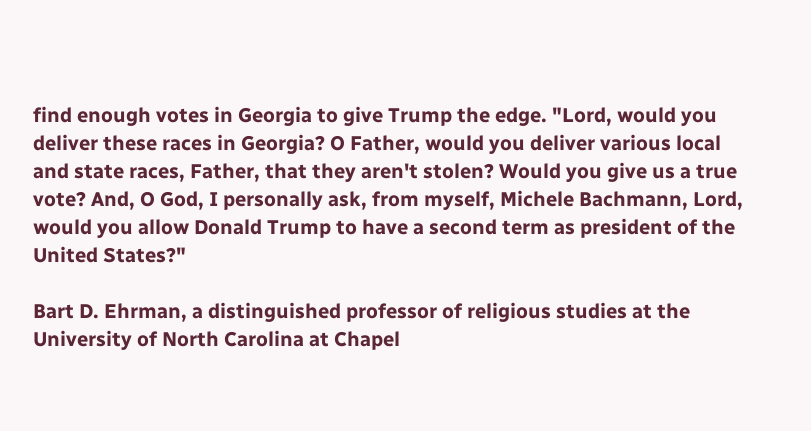find enough votes in Georgia to give Trump the edge. "Lord, would you deliver these races in Georgia? O Father, would you deliver various local and state races, Father, that they aren't stolen? Would you give us a true vote? And, O God, I personally ask, from myself, Michele Bachmann, Lord, would you allow Donald Trump to have a second term as president of the United States?"

Bart D. Ehrman, a distinguished professor of religious studies at the University of North Carolina at Chapel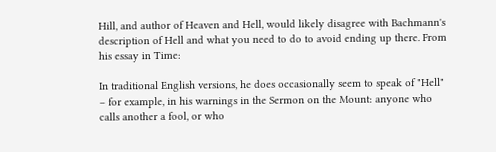Hill, and author of Heaven and Hell, would likely disagree with Bachmann's description of Hell and what you need to do to avoid ending up there. From his essay in Time:

In traditional English versions, he does occasionally seem to speak of "Hell" – for example, in his warnings in the Sermon on the Mount: anyone who calls another a fool, or who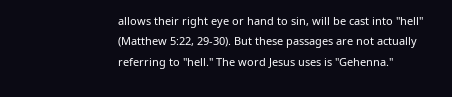allows their right eye or hand to sin, will be cast into "hell" (Matthew 5:22, 29-30). But these passages are not actually referring to "hell." The word Jesus uses is "Gehenna."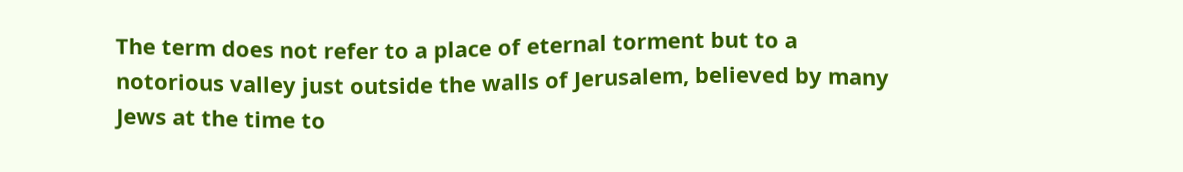The term does not refer to a place of eternal torment but to a notorious valley just outside the walls of Jerusalem, believed by many Jews at the time to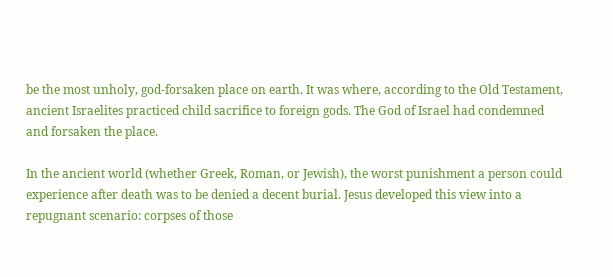be the most unholy, god-forsaken place on earth. It was where, according to the Old Testament, ancient Israelites practiced child sacrifice to foreign gods. The God of Israel had condemned and forsaken the place.

In the ancient world (whether Greek, Roman, or Jewish), the worst punishment a person could experience after death was to be denied a decent burial. Jesus developed this view into a repugnant scenario: corpses of those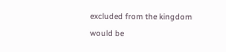excluded from the kingdom would be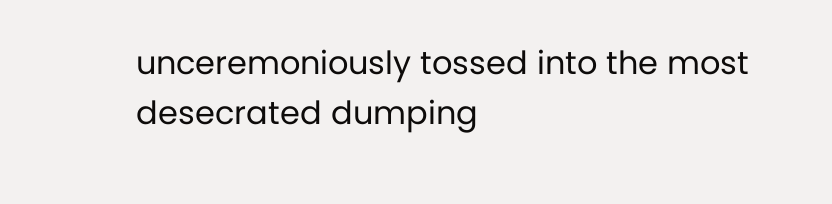unceremoniously tossed into the most desecrated dumping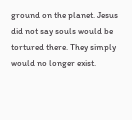ground on the planet. Jesus did not say souls would be tortured there. They simply would no longer exist.